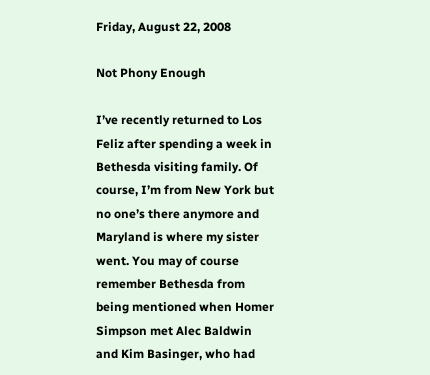Friday, August 22, 2008

Not Phony Enough

I’ve recently returned to Los Feliz after spending a week in Bethesda visiting family. Of course, I’m from New York but no one’s there anymore and Maryland is where my sister went. You may of course remember Bethesda from being mentioned when Homer Simpson met Alec Baldwin and Kim Basinger, who had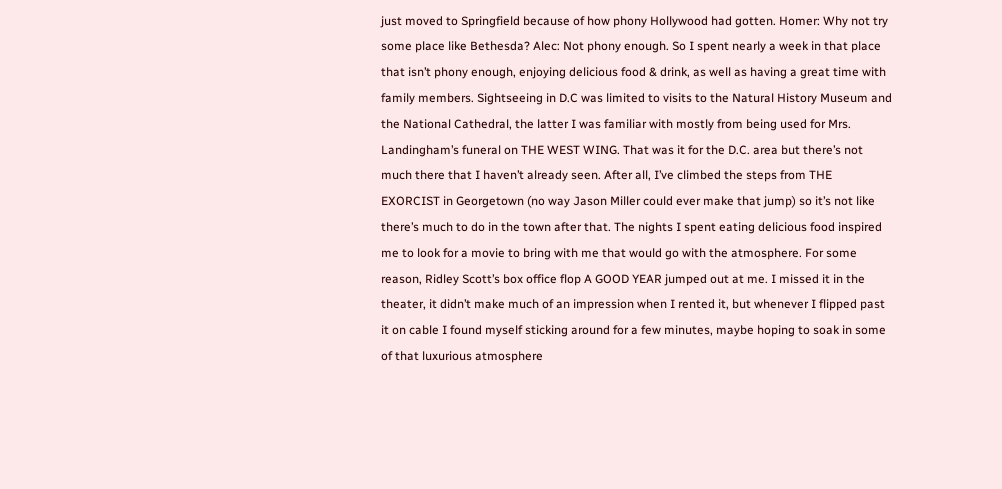just moved to Springfield because of how phony Hollywood had gotten. Homer: Why not try some place like Bethesda? Alec: Not phony enough. So I spent nearly a week in that place that isn’t phony enough, enjoying delicious food & drink, as well as having a great time with family members. Sightseeing in D.C was limited to visits to the Natural History Museum and the National Cathedral, the latter I was familiar with mostly from being used for Mrs. Landingham’s funeral on THE WEST WING. That was it for the D.C. area but there’s not much there that I haven’t already seen. After all, I’ve climbed the steps from THE EXORCIST in Georgetown (no way Jason Miller could ever make that jump) so it’s not like there’s much to do in the town after that. The nights I spent eating delicious food inspired me to look for a movie to bring with me that would go with the atmosphere. For some reason, Ridley Scott’s box office flop A GOOD YEAR jumped out at me. I missed it in the theater, it didn’t make much of an impression when I rented it, but whenever I flipped past it on cable I found myself sticking around for a few minutes, maybe hoping to soak in some of that luxurious atmosphere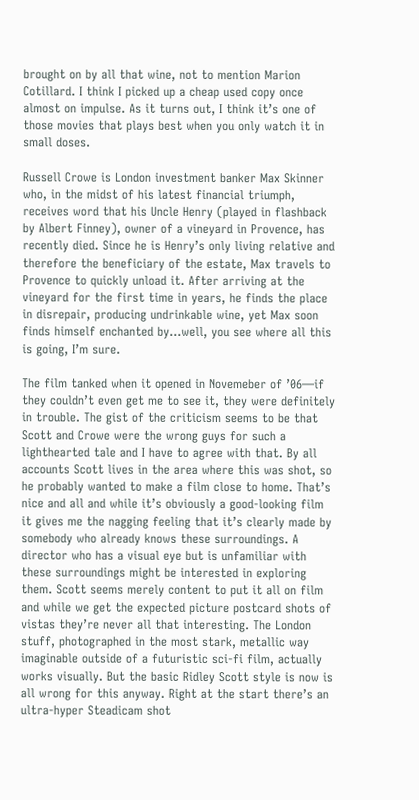brought on by all that wine, not to mention Marion Cotillard. I think I picked up a cheap used copy once almost on impulse. As it turns out, I think it’s one of those movies that plays best when you only watch it in small doses.

Russell Crowe is London investment banker Max Skinner who, in the midst of his latest financial triumph, receives word that his Uncle Henry (played in flashback by Albert Finney), owner of a vineyard in Provence, has recently died. Since he is Henry’s only living relative and therefore the beneficiary of the estate, Max travels to Provence to quickly unload it. After arriving at the vineyard for the first time in years, he finds the place in disrepair, producing undrinkable wine, yet Max soon finds himself enchanted by…well, you see where all this is going, I’m sure.

The film tanked when it opened in Novemeber of ’06—if they couldn’t even get me to see it, they were definitely in trouble. The gist of the criticism seems to be that Scott and Crowe were the wrong guys for such a lighthearted tale and I have to agree with that. By all accounts Scott lives in the area where this was shot, so he probably wanted to make a film close to home. That’s nice and all and while it’s obviously a good-looking film it gives me the nagging feeling that it’s clearly made by somebody who already knows these surroundings. A director who has a visual eye but is unfamiliar with these surroundings might be interested in exploring them. Scott seems merely content to put it all on film and while we get the expected picture postcard shots of vistas they’re never all that interesting. The London stuff, photographed in the most stark, metallic way imaginable outside of a futuristic sci-fi film, actually works visually. But the basic Ridley Scott style is now is all wrong for this anyway. Right at the start there’s an ultra-hyper Steadicam shot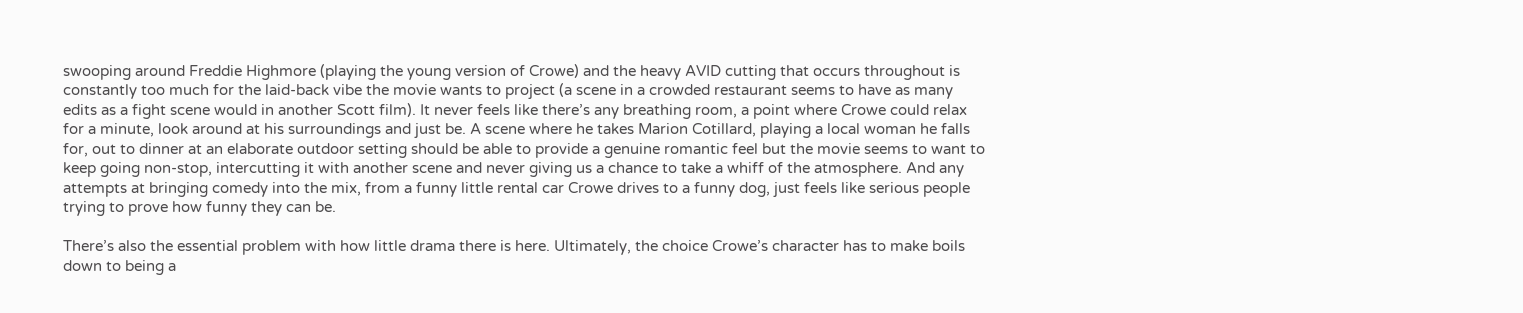swooping around Freddie Highmore (playing the young version of Crowe) and the heavy AVID cutting that occurs throughout is constantly too much for the laid-back vibe the movie wants to project (a scene in a crowded restaurant seems to have as many edits as a fight scene would in another Scott film). It never feels like there’s any breathing room, a point where Crowe could relax for a minute, look around at his surroundings and just be. A scene where he takes Marion Cotillard, playing a local woman he falls for, out to dinner at an elaborate outdoor setting should be able to provide a genuine romantic feel but the movie seems to want to keep going non-stop, intercutting it with another scene and never giving us a chance to take a whiff of the atmosphere. And any attempts at bringing comedy into the mix, from a funny little rental car Crowe drives to a funny dog, just feels like serious people trying to prove how funny they can be.

There’s also the essential problem with how little drama there is here. Ultimately, the choice Crowe’s character has to make boils down to being a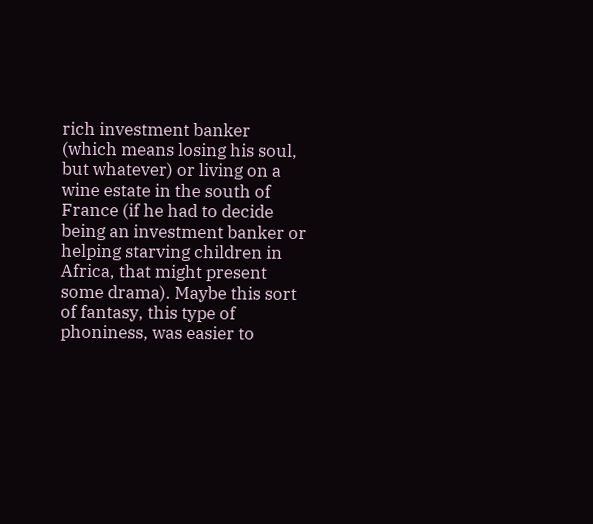rich investment banker (which means losing his soul, but whatever) or living on a wine estate in the south of France (if he had to decide being an investment banker or helping starving children in Africa, that might present some drama). Maybe this sort of fantasy, this type of phoniness, was easier to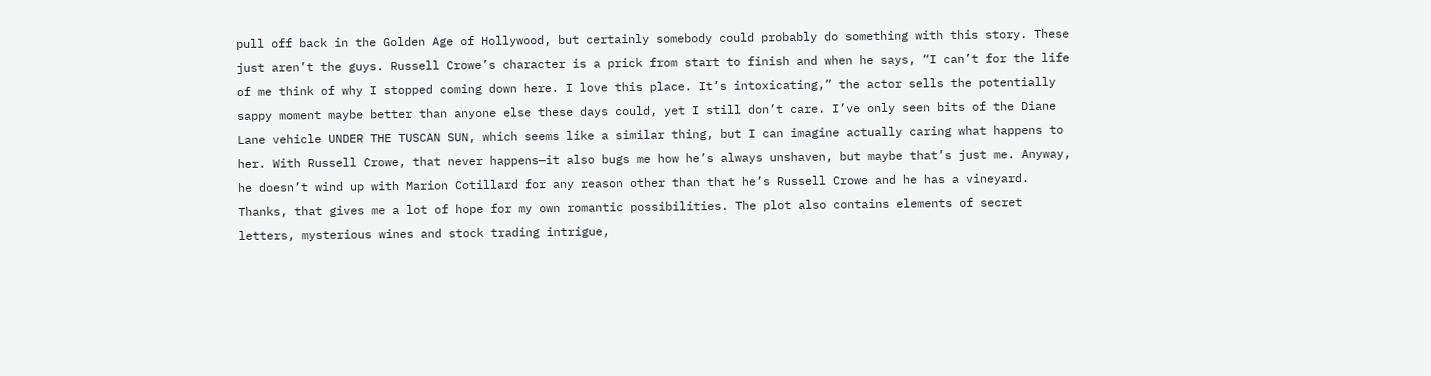pull off back in the Golden Age of Hollywood, but certainly somebody could probably do something with this story. These just aren’t the guys. Russell Crowe’s character is a prick from start to finish and when he says, “I can’t for the life of me think of why I stopped coming down here. I love this place. It’s intoxicating,” the actor sells the potentially sappy moment maybe better than anyone else these days could, yet I still don’t care. I’ve only seen bits of the Diane Lane vehicle UNDER THE TUSCAN SUN, which seems like a similar thing, but I can imagine actually caring what happens to her. With Russell Crowe, that never happens—it also bugs me how he’s always unshaven, but maybe that’s just me. Anyway, he doesn’t wind up with Marion Cotillard for any reason other than that he’s Russell Crowe and he has a vineyard. Thanks, that gives me a lot of hope for my own romantic possibilities. The plot also contains elements of secret letters, mysterious wines and stock trading intrigue,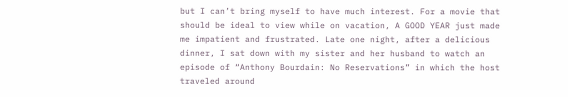but I can’t bring myself to have much interest. For a movie that should be ideal to view while on vacation, A GOOD YEAR just made me impatient and frustrated. Late one night, after a delicious dinner, I sat down with my sister and her husband to watch an episode of “Anthony Bourdain: No Reservations” in which the host traveled around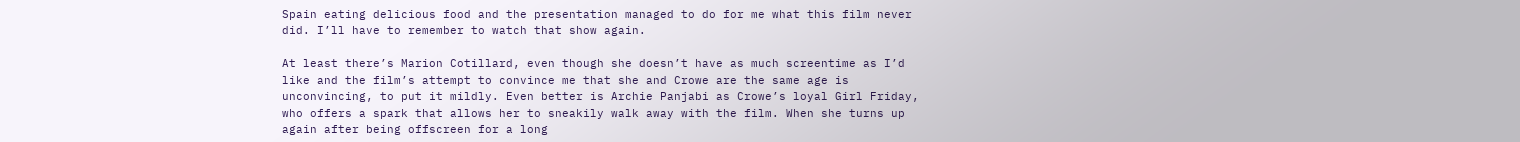Spain eating delicious food and the presentation managed to do for me what this film never did. I’ll have to remember to watch that show again.

At least there’s Marion Cotillard, even though she doesn’t have as much screentime as I’d like and the film’s attempt to convince me that she and Crowe are the same age is unconvincing, to put it mildly. Even better is Archie Panjabi as Crowe’s loyal Girl Friday, who offers a spark that allows her to sneakily walk away with the film. When she turns up again after being offscreen for a long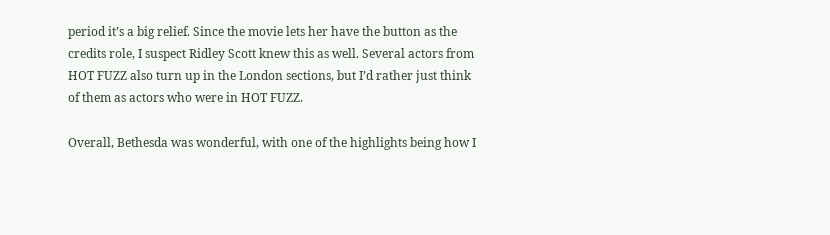period it’s a big relief. Since the movie lets her have the button as the credits role, I suspect Ridley Scott knew this as well. Several actors from HOT FUZZ also turn up in the London sections, but I’d rather just think of them as actors who were in HOT FUZZ.

Overall, Bethesda was wonderful, with one of the highlights being how I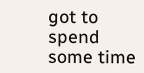got to spend some time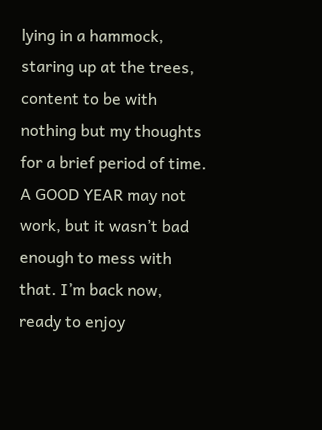lying in a hammock, staring up at the trees, content to be with nothing but my thoughts for a brief period of time. A GOOD YEAR may not work, but it wasn’t bad enough to mess with that. I’m back now, ready to enjoy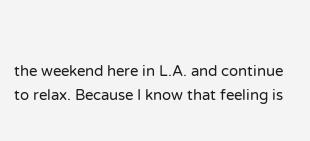the weekend here in L.A. and continue to relax. Because I know that feeling is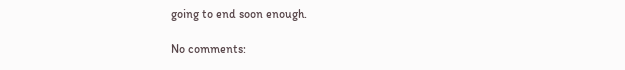going to end soon enough.

No comments: